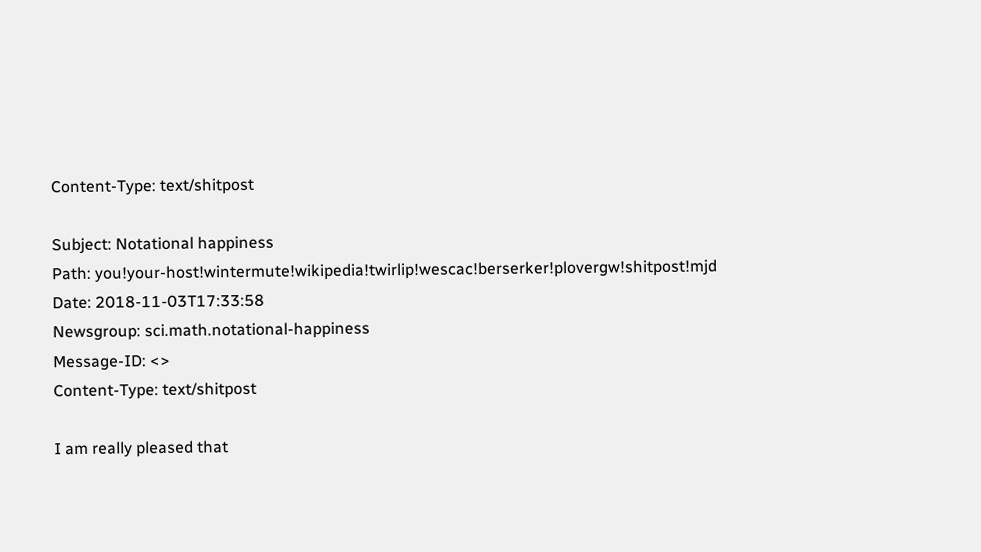Content-Type: text/shitpost

Subject: Notational happiness
Path: you!your-host!wintermute!wikipedia!twirlip!wescac!berserker!plovergw!shitpost!mjd
Date: 2018-11-03T17:33:58
Newsgroup: sci.math.notational-happiness
Message-ID: <>
Content-Type: text/shitpost

I am really pleased that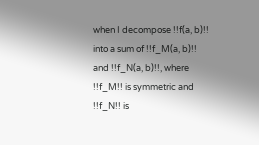when I decompose !!f(a, b)!! into a sum of !!f_M(a, b)!! and !!f_N(a, b)!!, where !!f_M!! is symmetric and !!f_N!! is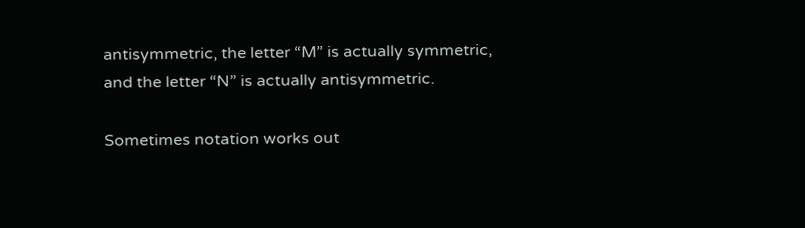antisymmetric, the letter “M” is actually symmetric, and the letter “N” is actually antisymmetric.

Sometimes notation works out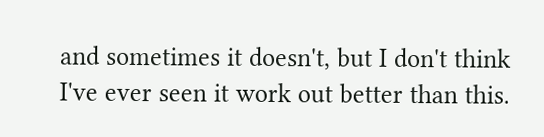and sometimes it doesn't, but I don't think I've ever seen it work out better than this.